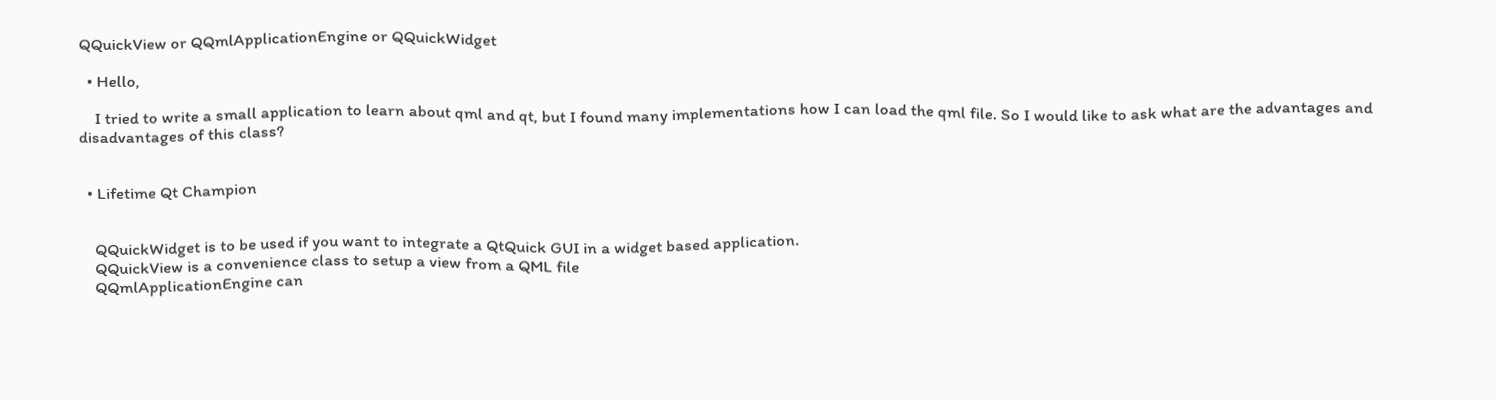QQuickView or QQmlApplicationEngine or QQuickWidget

  • Hello,

    I tried to write a small application to learn about qml and qt, but I found many implementations how I can load the qml file. So I would like to ask what are the advantages and disadvantages of this class?


  • Lifetime Qt Champion


    QQuickWidget is to be used if you want to integrate a QtQuick GUI in a widget based application.
    QQuickView is a convenience class to setup a view from a QML file
    QQmlApplicationEngine can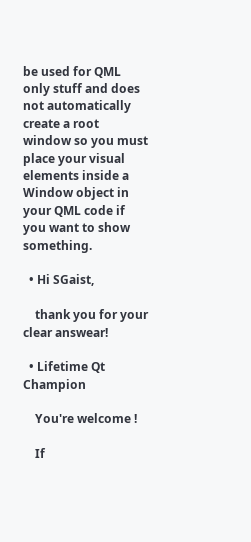be used for QML only stuff and does not automatically create a root window so you must place your visual elements inside a Window object in your QML code if you want to show something.

  • Hi SGaist,

    thank you for your clear answear!

  • Lifetime Qt Champion

    You're welcome !

    If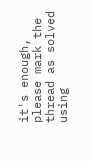it's enough, please mark the thread as solved using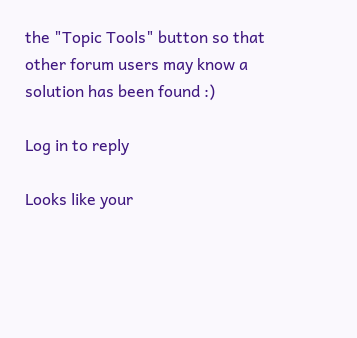the "Topic Tools" button so that other forum users may know a solution has been found :)

Log in to reply

Looks like your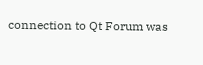connection to Qt Forum was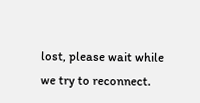lost, please wait while we try to reconnect.